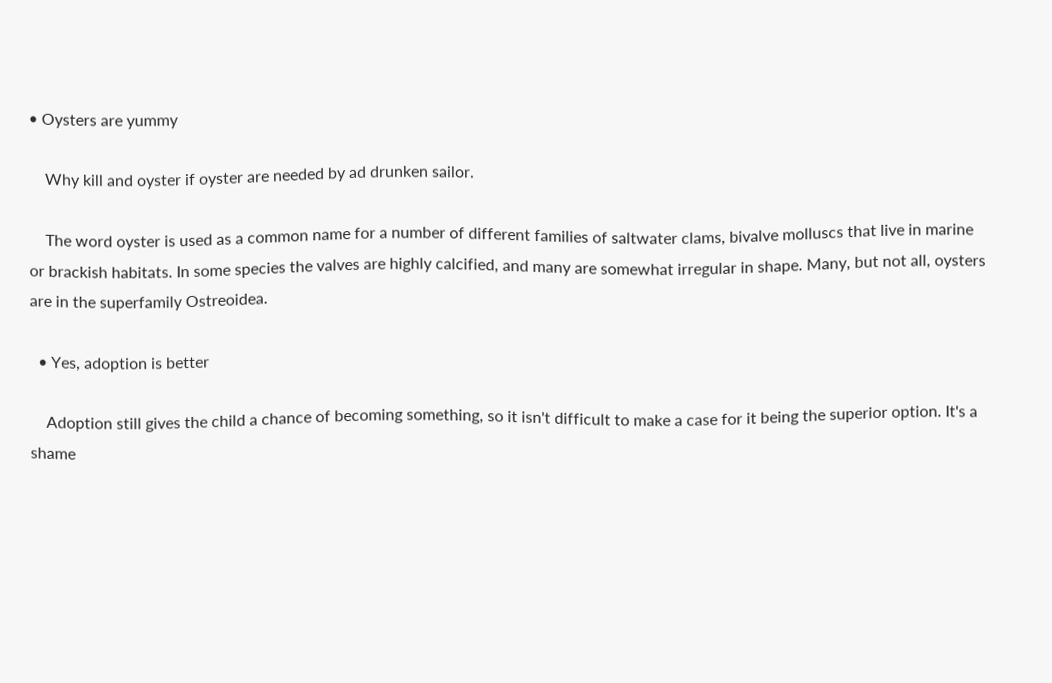• Oysters are yummy

    Why kill and oyster if oyster are needed by ad drunken sailor.

    The word oyster is used as a common name for a number of different families of saltwater clams, bivalve molluscs that live in marine or brackish habitats. In some species the valves are highly calcified, and many are somewhat irregular in shape. Many, but not all, oysters are in the superfamily Ostreoidea.

  • Yes, adoption is better

    Adoption still gives the child a chance of becoming something, so it isn't difficult to make a case for it being the superior option. It's a shame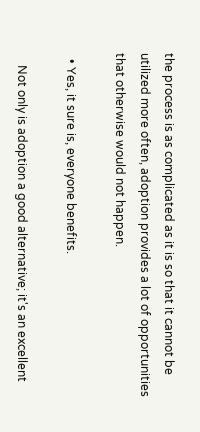the process is as complicated as it is so that it cannot be utilized more often, adoption provides a lot of opportunities that otherwise would not happen.

  • Yes, it sure is, everyone benefits.

    Not only is adoption a good alternative; it's an excellent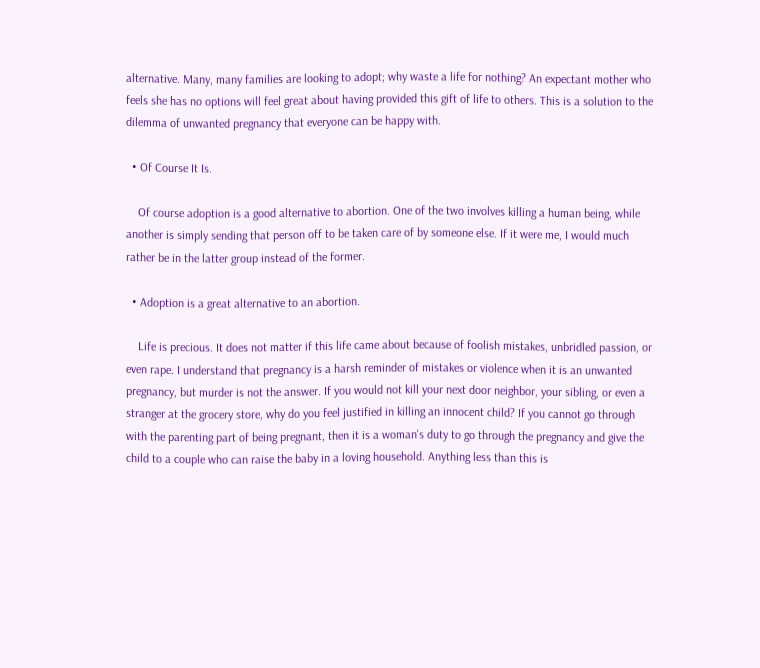alternative. Many, many families are looking to adopt; why waste a life for nothing? An expectant mother who feels she has no options will feel great about having provided this gift of life to others. This is a solution to the dilemma of unwanted pregnancy that everyone can be happy with.

  • Of Course It Is.

    Of course adoption is a good alternative to abortion. One of the two involves killing a human being, while another is simply sending that person off to be taken care of by someone else. If it were me, I would much rather be in the latter group instead of the former.

  • Adoption is a great alternative to an abortion.

    Life is precious. It does not matter if this life came about because of foolish mistakes, unbridled passion, or even rape. I understand that pregnancy is a harsh reminder of mistakes or violence when it is an unwanted pregnancy, but murder is not the answer. If you would not kill your next door neighbor, your sibling, or even a stranger at the grocery store, why do you feel justified in killing an innocent child? If you cannot go through with the parenting part of being pregnant, then it is a woman's duty to go through the pregnancy and give the child to a couple who can raise the baby in a loving household. Anything less than this is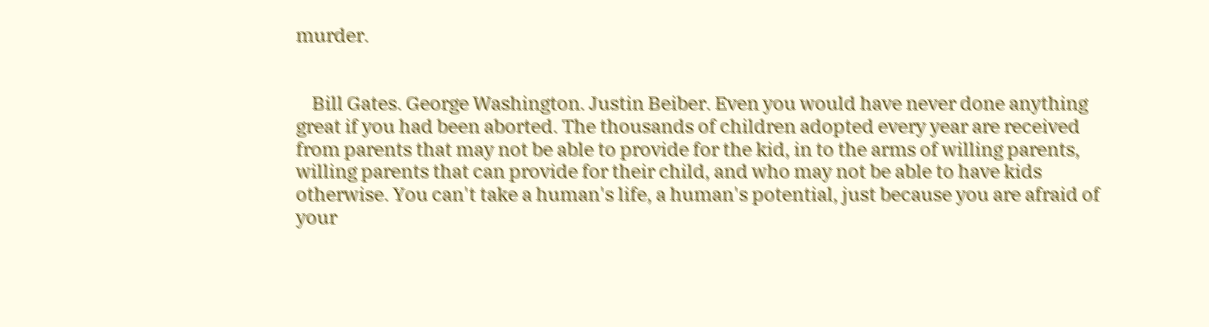murder.


    Bill Gates. George Washington. Justin Beiber. Even you would have never done anything great if you had been aborted. The thousands of children adopted every year are received from parents that may not be able to provide for the kid, in to the arms of willing parents, willing parents that can provide for their child, and who may not be able to have kids otherwise. You can't take a human's life, a human's potential, just because you are afraid of your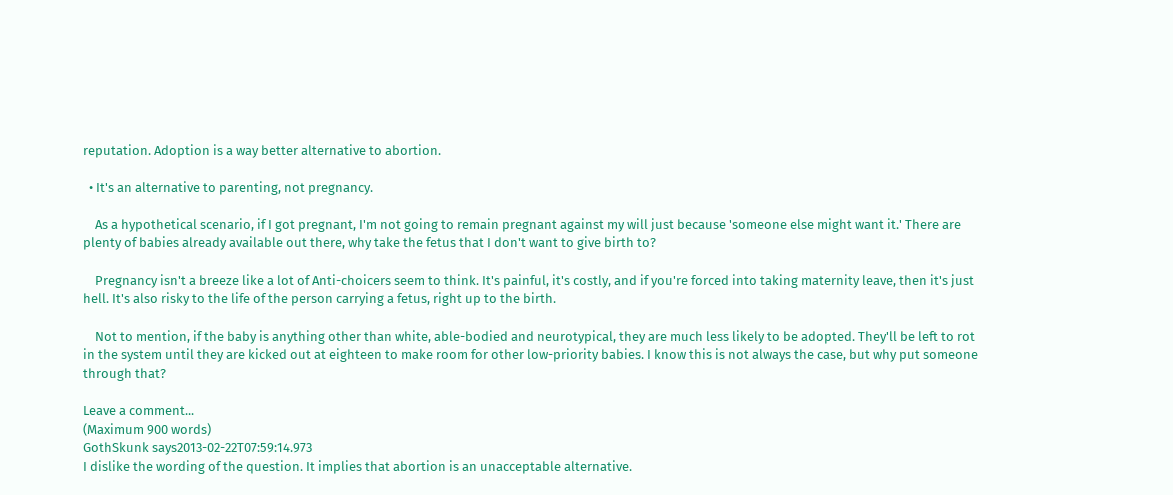reputation. Adoption is a way better alternative to abortion.

  • It's an alternative to parenting, not pregnancy.

    As a hypothetical scenario, if I got pregnant, I'm not going to remain pregnant against my will just because 'someone else might want it.' There are plenty of babies already available out there, why take the fetus that I don't want to give birth to?

    Pregnancy isn't a breeze like a lot of Anti-choicers seem to think. It's painful, it's costly, and if you're forced into taking maternity leave, then it's just hell. It's also risky to the life of the person carrying a fetus, right up to the birth.

    Not to mention, if the baby is anything other than white, able-bodied and neurotypical, they are much less likely to be adopted. They'll be left to rot in the system until they are kicked out at eighteen to make room for other low-priority babies. I know this is not always the case, but why put someone through that?

Leave a comment...
(Maximum 900 words)
GothSkunk says2013-02-22T07:59:14.973
I dislike the wording of the question. It implies that abortion is an unacceptable alternative.